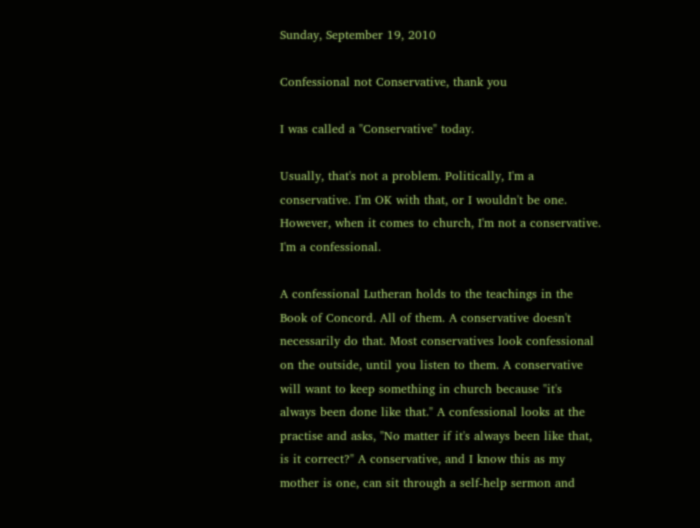Sunday, September 19, 2010

Confessional not Conservative, thank you

I was called a "Conservative" today.

Usually, that's not a problem. Politically, I'm a conservative. I'm OK with that, or I wouldn't be one. However, when it comes to church, I'm not a conservative. I'm a confessional.

A confessional Lutheran holds to the teachings in the Book of Concord. All of them. A conservative doesn't necessarily do that. Most conservatives look confessional on the outside, until you listen to them. A conservative will want to keep something in church because "it's always been done like that." A confessional looks at the practise and asks, "No matter if it's always been like that, is it correct?" A conservative, and I know this as my mother is one, can sit through a self-help sermon and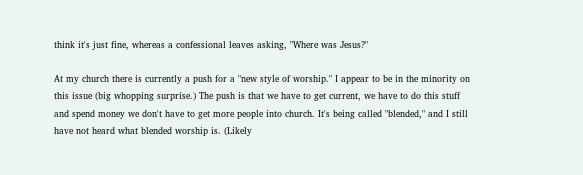think it's just fine, whereas a confessional leaves asking, "Where was Jesus?"

At my church there is currently a push for a "new style of worship." I appear to be in the minority on this issue (big whopping surprise.) The push is that we have to get current, we have to do this stuff and spend money we don't have to get more people into church. It's being called "blended," and I still have not heard what blended worship is. (Likely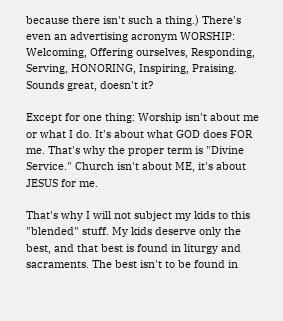because there isn't such a thing.) There's even an advertising acronym WORSHIP: Welcoming, Offering ourselves, Responding, Serving, HONORING, Inspiring, Praising. Sounds great, doesn't it?

Except for one thing: Worship isn't about me or what I do. It's about what GOD does FOR me. That's why the proper term is "Divine Service." Church isn't about ME, it's about JESUS for me.

That's why I will not subject my kids to this "blended" stuff. My kids deserve only the best, and that best is found in liturgy and sacraments. The best isn't to be found in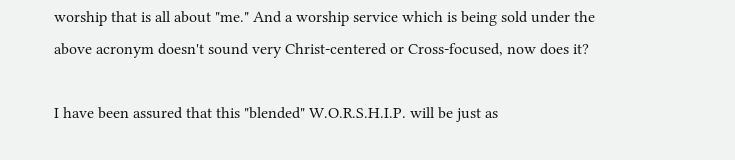worship that is all about "me." And a worship service which is being sold under the above acronym doesn't sound very Christ-centered or Cross-focused, now does it?

I have been assured that this "blended" W.O.R.S.H.I.P. will be just as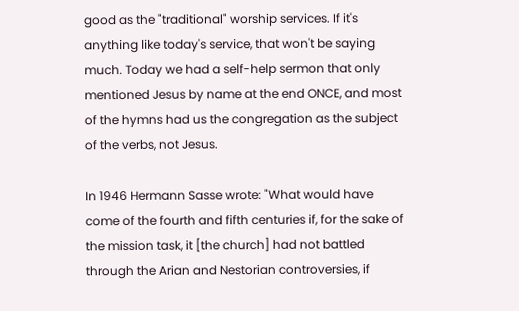good as the "traditional" worship services. If it's anything like today's service, that won't be saying much. Today we had a self-help sermon that only mentioned Jesus by name at the end ONCE, and most of the hymns had us the congregation as the subject of the verbs, not Jesus.

In 1946 Hermann Sasse wrote: "What would have come of the fourth and fifth centuries if, for the sake of the mission task, it [the church] had not battled through the Arian and Nestorian controversies, if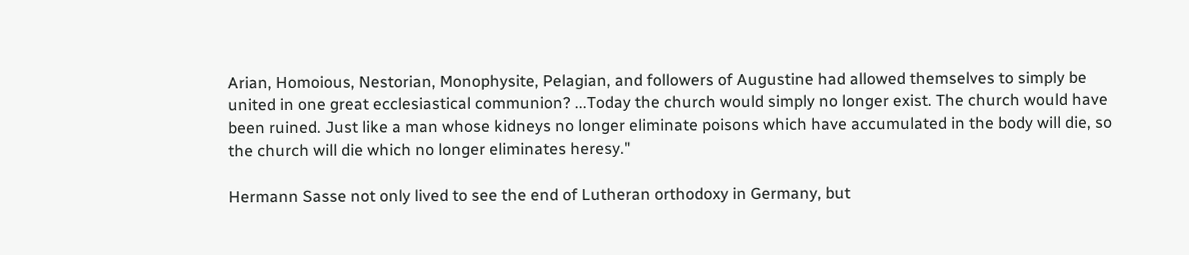Arian, Homoious, Nestorian, Monophysite, Pelagian, and followers of Augustine had allowed themselves to simply be united in one great ecclesiastical communion? ...Today the church would simply no longer exist. The church would have been ruined. Just like a man whose kidneys no longer eliminate poisons which have accumulated in the body will die, so the church will die which no longer eliminates heresy."

Hermann Sasse not only lived to see the end of Lutheran orthodoxy in Germany, but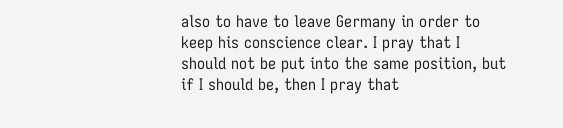also to have to leave Germany in order to keep his conscience clear. I pray that I should not be put into the same position, but if I should be, then I pray that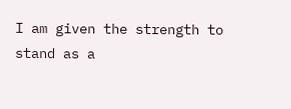I am given the strength to stand as a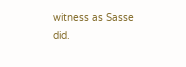witness as Sasse did.